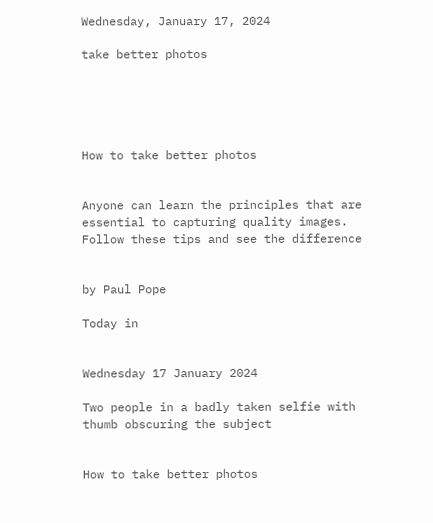Wednesday, January 17, 2024

take better photos





How to take better photos


Anyone can learn the principles that are essential to capturing quality images. Follow these tips and see the difference


by Paul Pope

Today in


Wednesday 17 January 2024

Two people in a badly taken selfie with thumb obscuring the subject


How to take better photos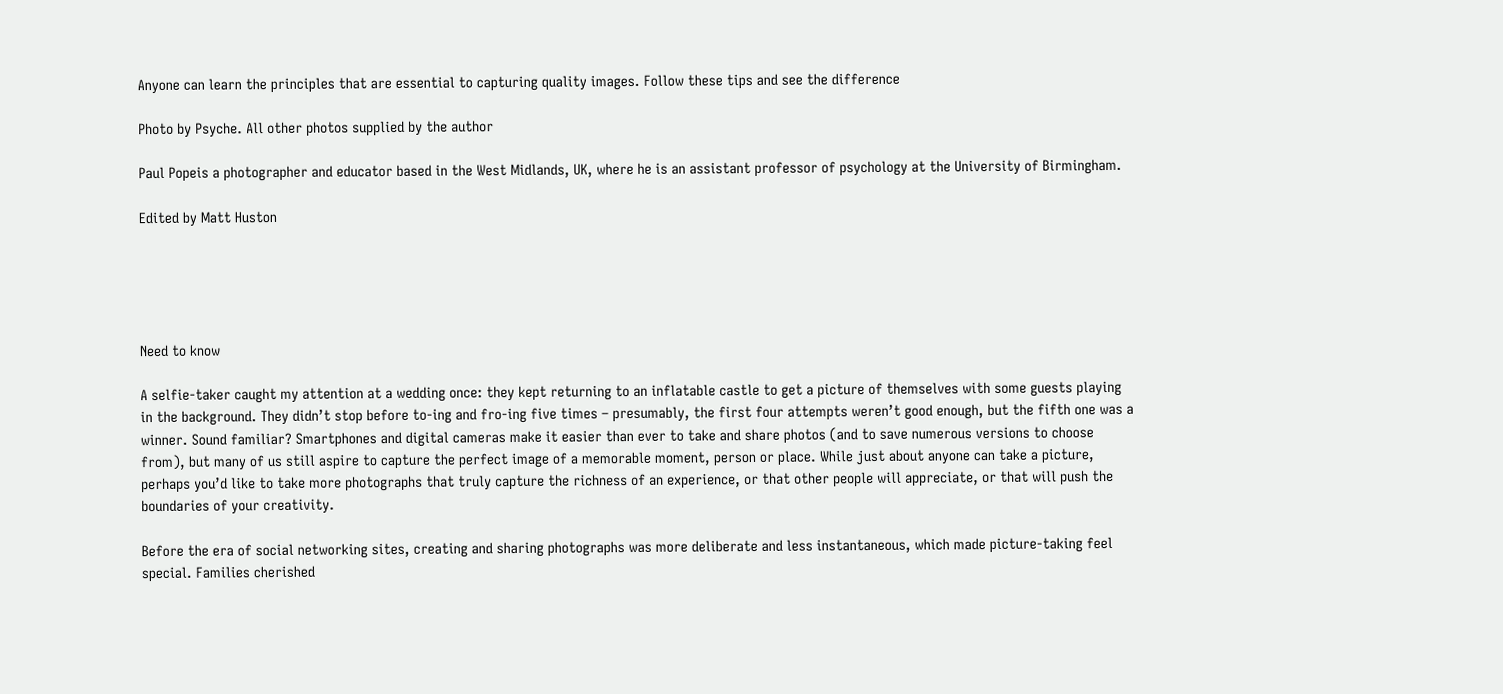Anyone can learn the principles that are essential to capturing quality images. Follow these tips and see the difference

Photo by Psyche. All other photos supplied by the author

Paul Popeis a photographer and educator based in the West Midlands, UK, where he is an assistant professor of psychology at the University of Birmingham.

Edited by Matt Huston





Need to know

A selfie-taker caught my attention at a wedding once: they kept returning to an inflatable castle to get a picture of themselves with some guests playing in the background. They didn’t stop before to-ing and fro-ing five times – presumably, the first four attempts weren’t good enough, but the fifth one was a winner. Sound familiar? Smartphones and digital cameras make it easier than ever to take and share photos (and to save numerous versions to choose from), but many of us still aspire to capture the perfect image of a memorable moment, person or place. While just about anyone can take a picture, perhaps you’d like to take more photographs that truly capture the richness of an experience, or that other people will appreciate, or that will push the boundaries of your creativity.

Before the era of social networking sites, creating and sharing photographs was more deliberate and less instantaneous, which made picture-taking feel special. Families cherished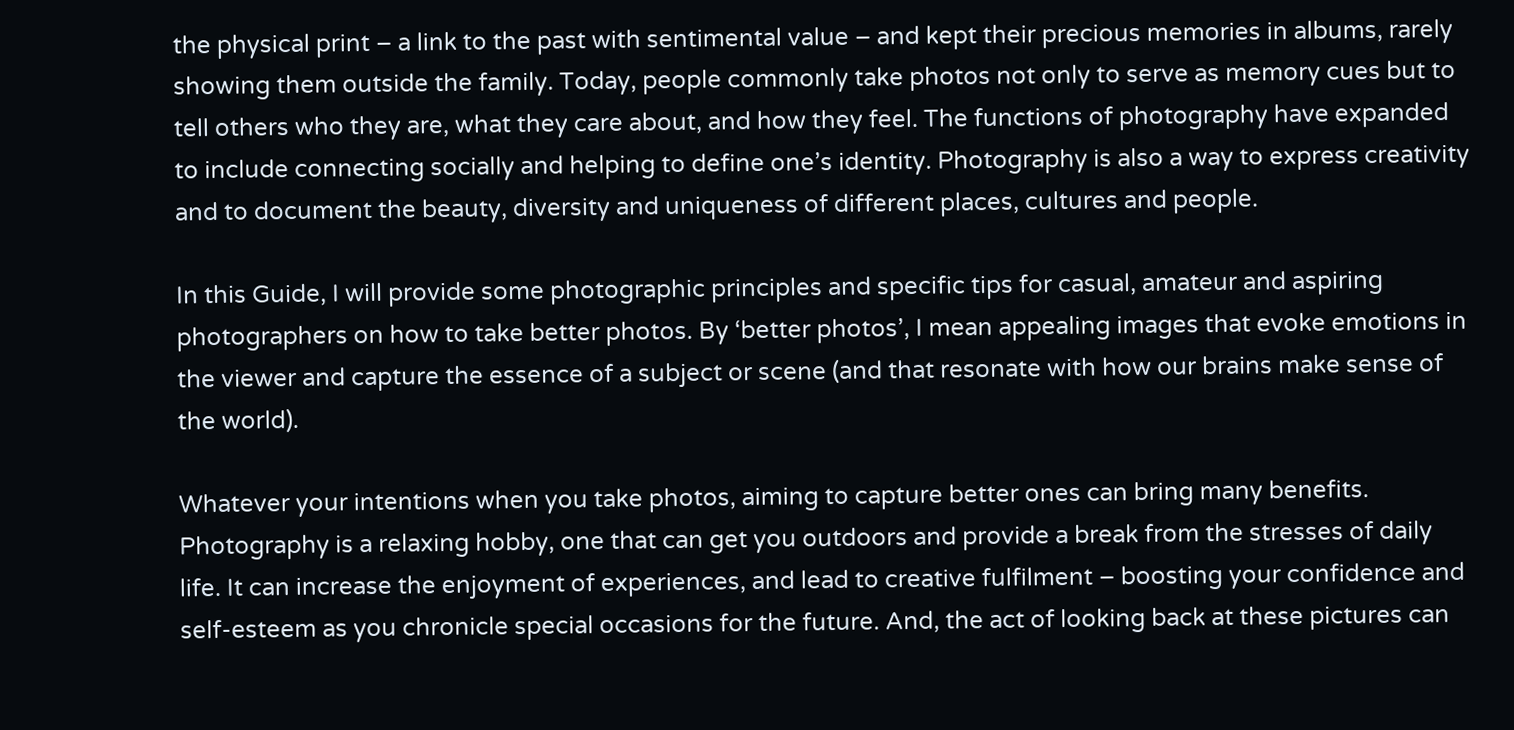the physical print – a link to the past with sentimental value – and kept their precious memories in albums, rarely showing them outside the family. Today, people commonly take photos not only to serve as memory cues but to tell others who they are, what they care about, and how they feel. The functions of photography have expanded to include connecting socially and helping to define one’s identity. Photography is also a way to express creativity and to document the beauty, diversity and uniqueness of different places, cultures and people.

In this Guide, I will provide some photographic principles and specific tips for casual, amateur and aspiring photographers on how to take better photos. By ‘better photos’, I mean appealing images that evoke emotions in the viewer and capture the essence of a subject or scene (and that resonate with how our brains make sense of the world).

Whatever your intentions when you take photos, aiming to capture better ones can bring many benefits. Photography is a relaxing hobby, one that can get you outdoors and provide a break from the stresses of daily life. It can increase the enjoyment of experiences, and lead to creative fulfilment – boosting your confidence and self-esteem as you chronicle special occasions for the future. And, the act of looking back at these pictures can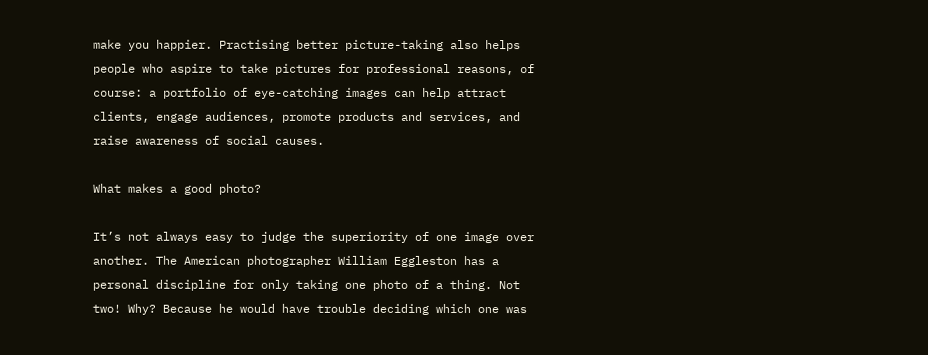make you happier. Practising better picture-taking also helps people who aspire to take pictures for professional reasons, of course: a portfolio of eye-catching images can help attract clients, engage audiences, promote products and services, and raise awareness of social causes.

What makes a good photo?

It’s not always easy to judge the superiority of one image over another. The American photographer William Eggleston has a personal discipline for only taking one photo of a thing. Not two! Why? Because he would have trouble deciding which one was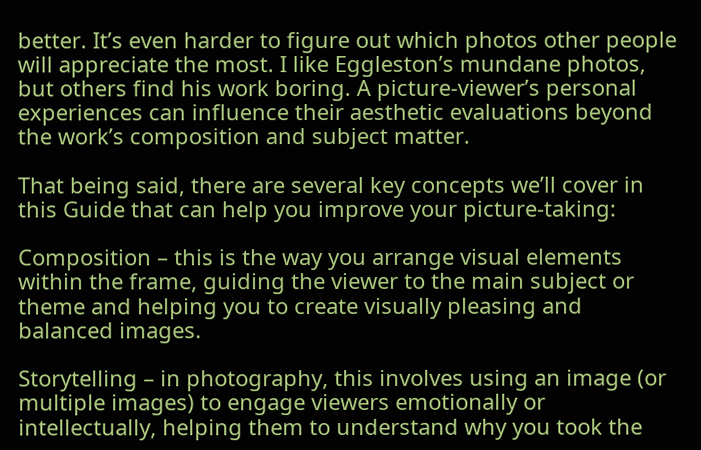better. It’s even harder to figure out which photos other people will appreciate the most. I like Eggleston’s mundane photos, but others find his work boring. A picture-viewer’s personal experiences can influence their aesthetic evaluations beyond the work’s composition and subject matter.

That being said, there are several key concepts we’ll cover in this Guide that can help you improve your picture-taking:

Composition – this is the way you arrange visual elements within the frame, guiding the viewer to the main subject or theme and helping you to create visually pleasing and balanced images.

Storytelling – in photography, this involves using an image (or multiple images) to engage viewers emotionally or intellectually, helping them to understand why you took the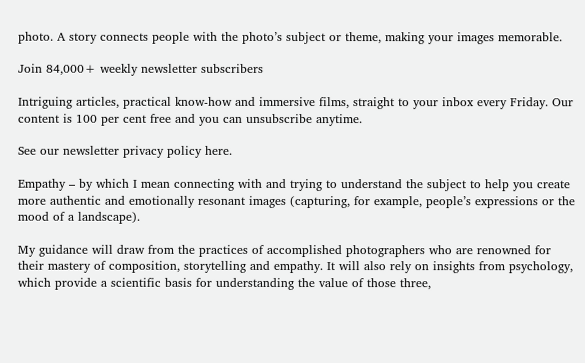photo. A story connects people with the photo’s subject or theme, making your images memorable.

Join 84,000+ weekly newsletter subscribers

Intriguing articles, practical know-how and immersive films, straight to your inbox every Friday. Our content is 100 per cent free and you can unsubscribe anytime.

See our newsletter privacy policy here.

Empathy – by which I mean connecting with and trying to understand the subject to help you create more authentic and emotionally resonant images (capturing, for example, people’s expressions or the mood of a landscape).

My guidance will draw from the practices of accomplished photographers who are renowned for their mastery of composition, storytelling and empathy. It will also rely on insights from psychology, which provide a scientific basis for understanding the value of those three,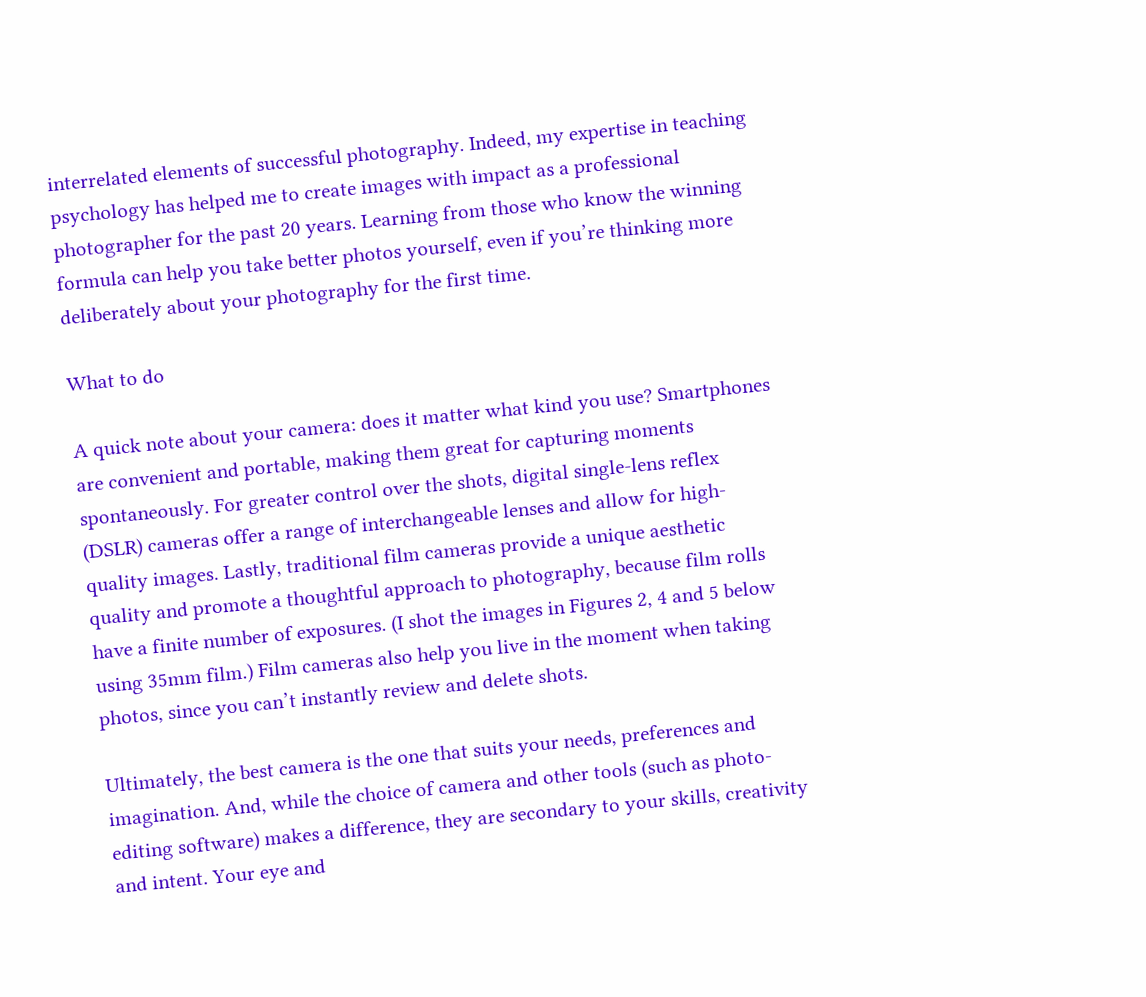interrelated elements of successful photography. Indeed, my expertise in teaching psychology has helped me to create images with impact as a professional photographer for the past 20 years. Learning from those who know the winning formula can help you take better photos yourself, even if you’re thinking more deliberately about your photography for the first time.

What to do

A quick note about your camera: does it matter what kind you use? Smartphones are convenient and portable, making them great for capturing moments spontaneously. For greater control over the shots, digital single-lens reflex (DSLR) cameras offer a range of interchangeable lenses and allow for high-quality images. Lastly, traditional film cameras provide a unique aesthetic quality and promote a thoughtful approach to photography, because film rolls have a finite number of exposures. (I shot the images in Figures 2, 4 and 5 below using 35mm film.) Film cameras also help you live in the moment when taking photos, since you can’t instantly review and delete shots.

Ultimately, the best camera is the one that suits your needs, preferences and imagination. And, while the choice of camera and other tools (such as photo-editing software) makes a difference, they are secondary to your skills, creativity and intent. Your eye and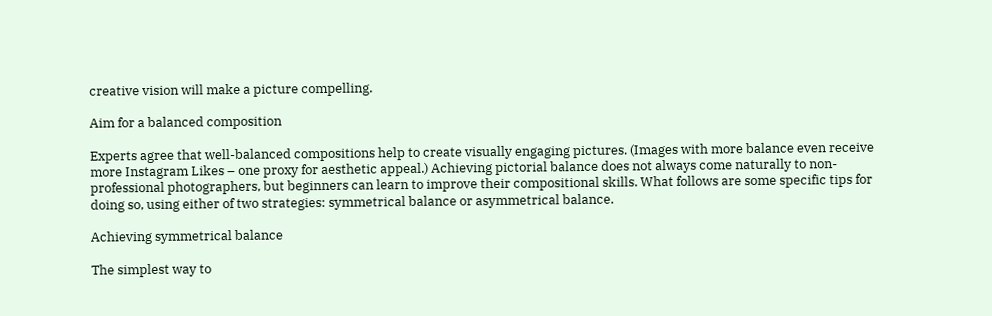creative vision will make a picture compelling.

Aim for a balanced composition

Experts agree that well-balanced compositions help to create visually engaging pictures. (Images with more balance even receive more Instagram Likes – one proxy for aesthetic appeal.) Achieving pictorial balance does not always come naturally to non-professional photographers, but beginners can learn to improve their compositional skills. What follows are some specific tips for doing so, using either of two strategies: symmetrical balance or asymmetrical balance.

Achieving symmetrical balance

The simplest way to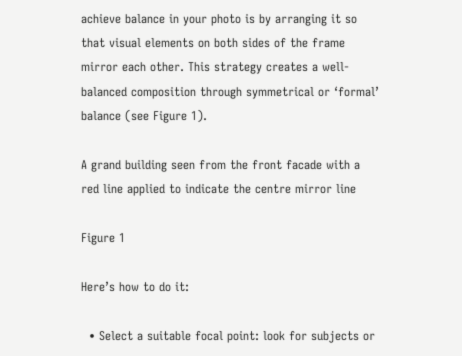achieve balance in your photo is by arranging it so that visual elements on both sides of the frame mirror each other. This strategy creates a well-balanced composition through symmetrical or ‘formal’ balance (see Figure 1).

A grand building seen from the front facade with a red line applied to indicate the centre mirror line

Figure 1

Here’s how to do it:

  • Select a suitable focal point: look for subjects or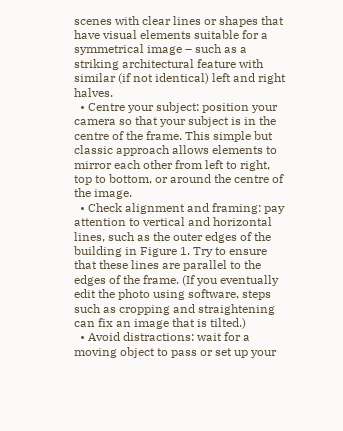scenes with clear lines or shapes that have visual elements suitable for a symmetrical image – such as a striking architectural feature with similar (if not identical) left and right halves.
  • Centre your subject: position your camera so that your subject is in the centre of the frame. This simple but classic approach allows elements to mirror each other from left to right, top to bottom, or around the centre of the image.
  • Check alignment and framing: pay attention to vertical and horizontal lines, such as the outer edges of the building in Figure 1. Try to ensure that these lines are parallel to the edges of the frame. (If you eventually edit the photo using software, steps such as cropping and straightening can fix an image that is tilted.)
  • Avoid distractions: wait for a moving object to pass or set up your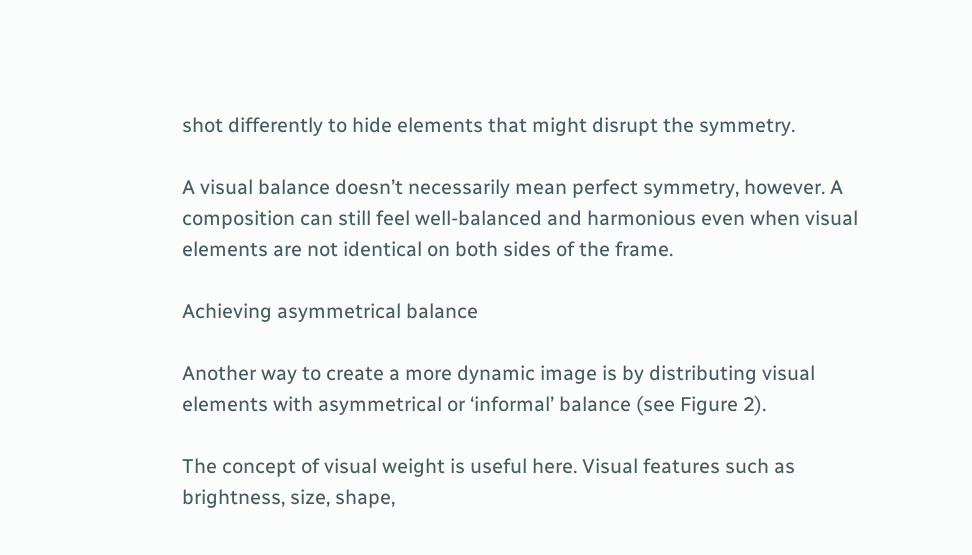shot differently to hide elements that might disrupt the symmetry.

A visual balance doesn’t necessarily mean perfect symmetry, however. A composition can still feel well-balanced and harmonious even when visual elements are not identical on both sides of the frame.

Achieving asymmetrical balance

Another way to create a more dynamic image is by distributing visual elements with asymmetrical or ‘informal’ balance (see Figure 2).

The concept of visual weight is useful here. Visual features such as brightness, size, shape,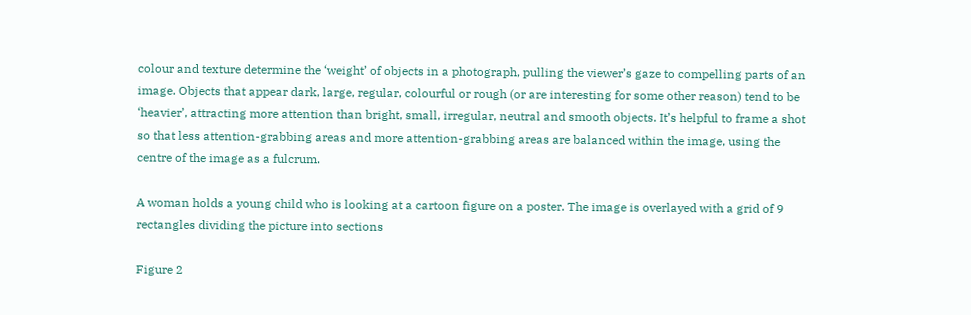colour and texture determine the ‘weight’ of objects in a photograph, pulling the viewer’s gaze to compelling parts of an image. Objects that appear dark, large, regular, colourful or rough (or are interesting for some other reason) tend to be ‘heavier’, attracting more attention than bright, small, irregular, neutral and smooth objects. It’s helpful to frame a shot so that less attention-grabbing areas and more attention-grabbing areas are balanced within the image, using the centre of the image as a fulcrum.

A woman holds a young child who is looking at a cartoon figure on a poster. The image is overlayed with a grid of 9 rectangles dividing the picture into sections

Figure 2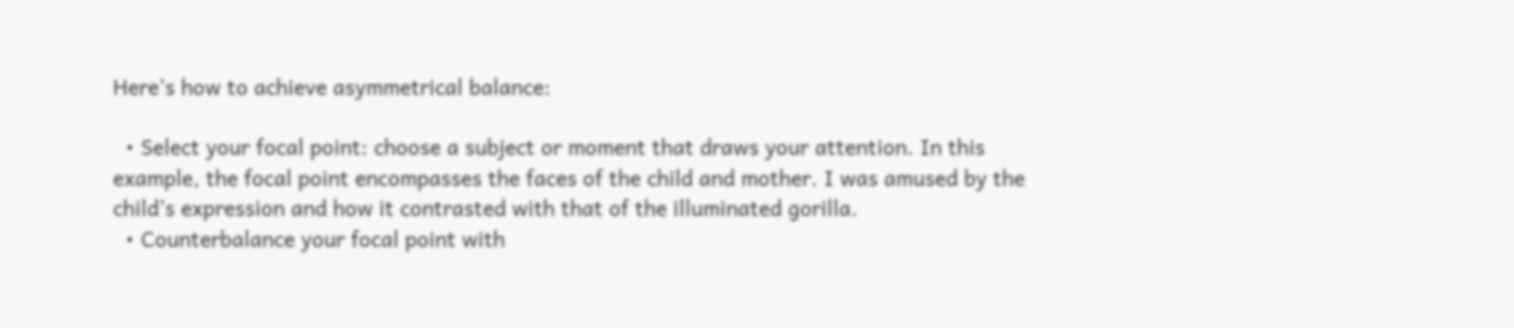Here’s how to achieve asymmetrical balance:

  • Select your focal point: choose a subject or moment that draws your attention. In this example, the focal point encompasses the faces of the child and mother. I was amused by the child’s expression and how it contrasted with that of the illuminated gorilla.
  • Counterbalance your focal point with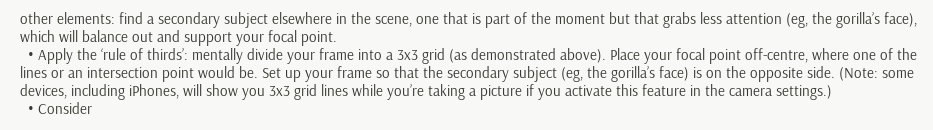other elements: find a secondary subject elsewhere in the scene, one that is part of the moment but that grabs less attention (eg, the gorilla’s face), which will balance out and support your focal point.
  • Apply the ‘rule of thirds’: mentally divide your frame into a 3x3 grid (as demonstrated above). Place your focal point off-centre, where one of the lines or an intersection point would be. Set up your frame so that the secondary subject (eg, the gorilla’s face) is on the opposite side. (Note: some devices, including iPhones, will show you 3x3 grid lines while you’re taking a picture if you activate this feature in the camera settings.)
  • Consider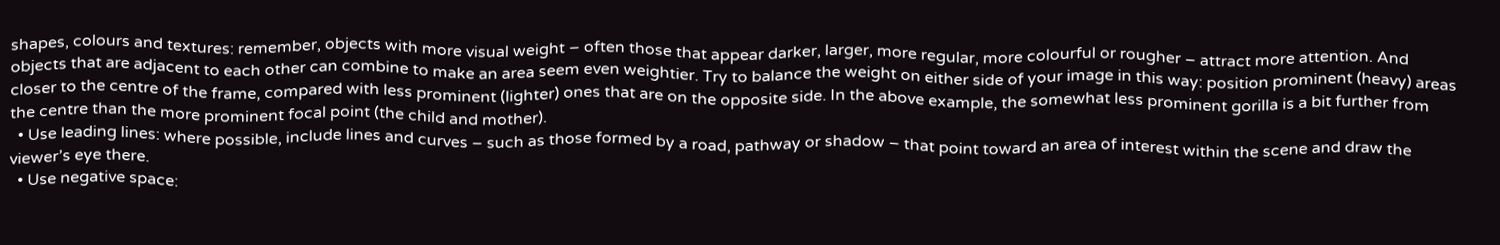shapes, colours and textures: remember, objects with more visual weight – often those that appear darker, larger, more regular, more colourful or rougher – attract more attention. And objects that are adjacent to each other can combine to make an area seem even weightier. Try to balance the weight on either side of your image in this way: position prominent (heavy) areas closer to the centre of the frame, compared with less prominent (lighter) ones that are on the opposite side. In the above example, the somewhat less prominent gorilla is a bit further from the centre than the more prominent focal point (the child and mother).
  • Use leading lines: where possible, include lines and curves – such as those formed by a road, pathway or shadow – that point toward an area of interest within the scene and draw the viewer’s eye there.
  • Use negative space: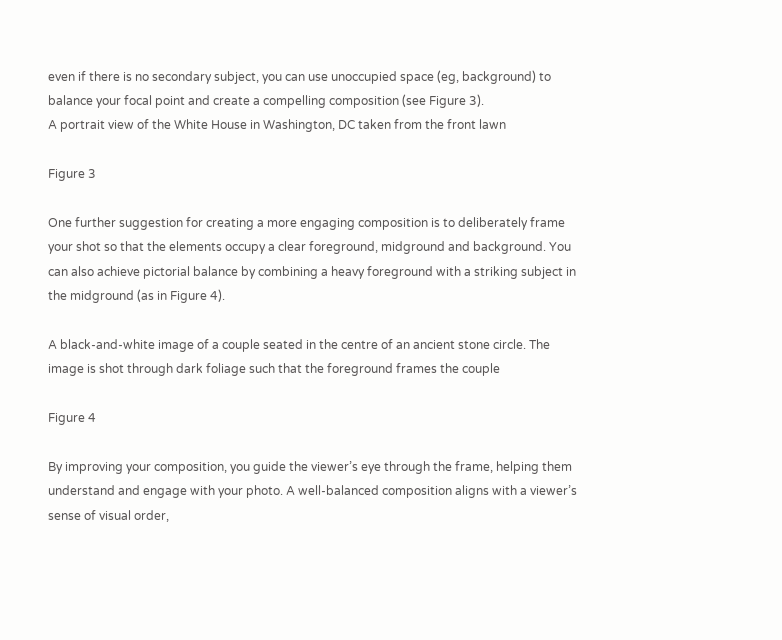even if there is no secondary subject, you can use unoccupied space (eg, background) to balance your focal point and create a compelling composition (see Figure 3).
A portrait view of the White House in Washington, DC taken from the front lawn

Figure 3

One further suggestion for creating a more engaging composition is to deliberately frame your shot so that the elements occupy a clear foreground, midground and background. You can also achieve pictorial balance by combining a heavy foreground with a striking subject in the midground (as in Figure 4).

A black-and-white image of a couple seated in the centre of an ancient stone circle. The image is shot through dark foliage such that the foreground frames the couple

Figure 4

By improving your composition, you guide the viewer’s eye through the frame, helping them understand and engage with your photo. A well-balanced composition aligns with a viewer’s sense of visual order,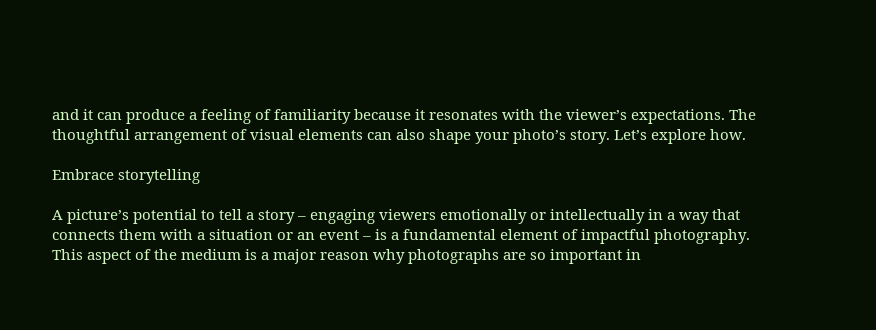and it can produce a feeling of familiarity because it resonates with the viewer’s expectations. The thoughtful arrangement of visual elements can also shape your photo’s story. Let’s explore how.

Embrace storytelling

A picture’s potential to tell a story – engaging viewers emotionally or intellectually in a way that connects them with a situation or an event – is a fundamental element of impactful photography. This aspect of the medium is a major reason why photographs are so important in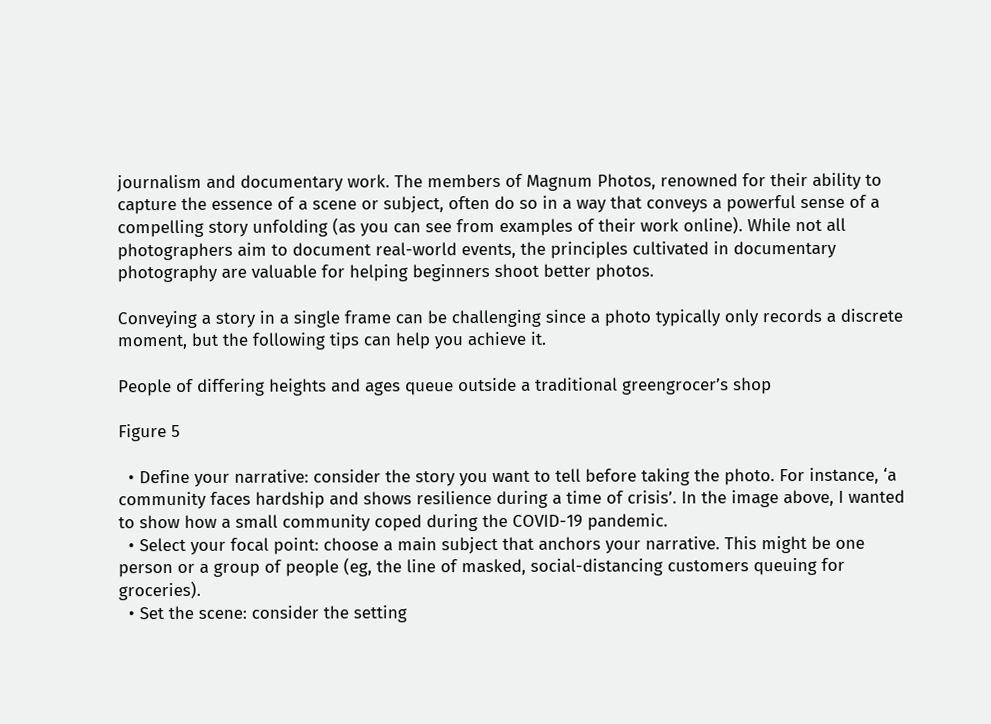journalism and documentary work. The members of Magnum Photos, renowned for their ability to capture the essence of a scene or subject, often do so in a way that conveys a powerful sense of a compelling story unfolding (as you can see from examples of their work online). While not all photographers aim to document real-world events, the principles cultivated in documentary photography are valuable for helping beginners shoot better photos.

Conveying a story in a single frame can be challenging since a photo typically only records a discrete moment, but the following tips can help you achieve it.

People of differing heights and ages queue outside a traditional greengrocer’s shop

Figure 5

  • Define your narrative: consider the story you want to tell before taking the photo. For instance, ‘a community faces hardship and shows resilience during a time of crisis’. In the image above, I wanted to show how a small community coped during the COVID-19 pandemic.
  • Select your focal point: choose a main subject that anchors your narrative. This might be one person or a group of people (eg, the line of masked, social-distancing customers queuing for groceries).
  • Set the scene: consider the setting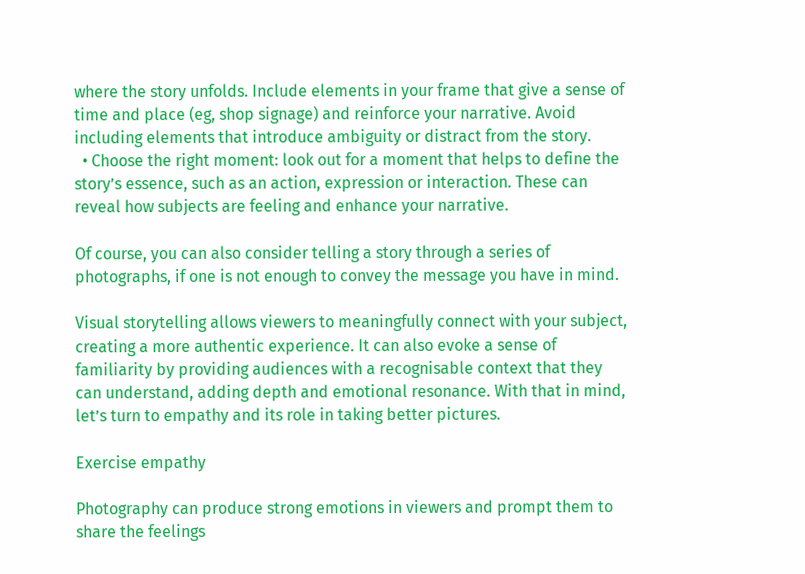where the story unfolds. Include elements in your frame that give a sense of time and place (eg, shop signage) and reinforce your narrative. Avoid including elements that introduce ambiguity or distract from the story.
  • Choose the right moment: look out for a moment that helps to define the story’s essence, such as an action, expression or interaction. These can reveal how subjects are feeling and enhance your narrative.

Of course, you can also consider telling a story through a series of photographs, if one is not enough to convey the message you have in mind.

Visual storytelling allows viewers to meaningfully connect with your subject, creating a more authentic experience. It can also evoke a sense of familiarity by providing audiences with a recognisable context that they can understand, adding depth and emotional resonance. With that in mind, let’s turn to empathy and its role in taking better pictures.

Exercise empathy

Photography can produce strong emotions in viewers and prompt them to share the feelings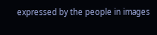expressed by the people in images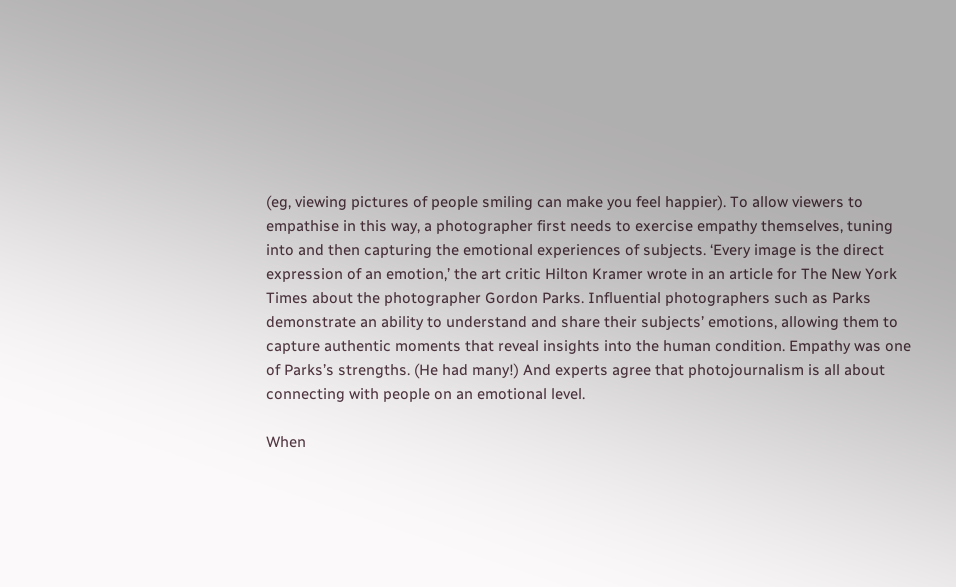(eg, viewing pictures of people smiling can make you feel happier). To allow viewers to empathise in this way, a photographer first needs to exercise empathy themselves, tuning into and then capturing the emotional experiences of subjects. ‘Every image is the direct expression of an emotion,’ the art critic Hilton Kramer wrote in an article for The New York Times about the photographer Gordon Parks. Influential photographers such as Parks demonstrate an ability to understand and share their subjects’ emotions, allowing them to capture authentic moments that reveal insights into the human condition. Empathy was one of Parks’s strengths. (He had many!) And experts agree that photojournalism is all about connecting with people on an emotional level.

When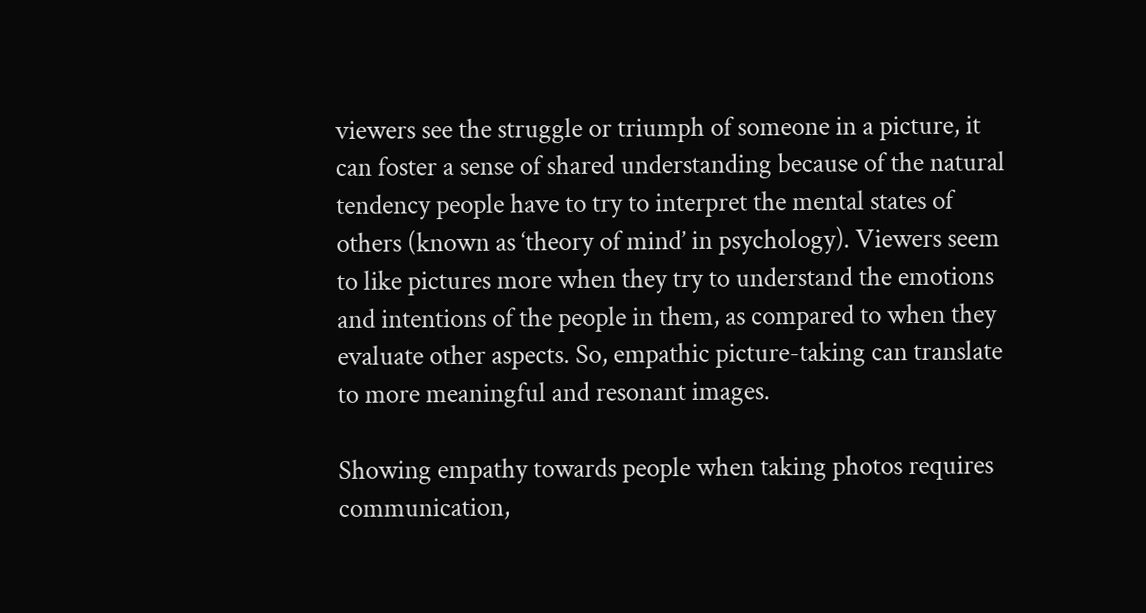viewers see the struggle or triumph of someone in a picture, it can foster a sense of shared understanding because of the natural tendency people have to try to interpret the mental states of others (known as ‘theory of mind’ in psychology). Viewers seem to like pictures more when they try to understand the emotions and intentions of the people in them, as compared to when they evaluate other aspects. So, empathic picture-taking can translate to more meaningful and resonant images.

Showing empathy towards people when taking photos requires communication,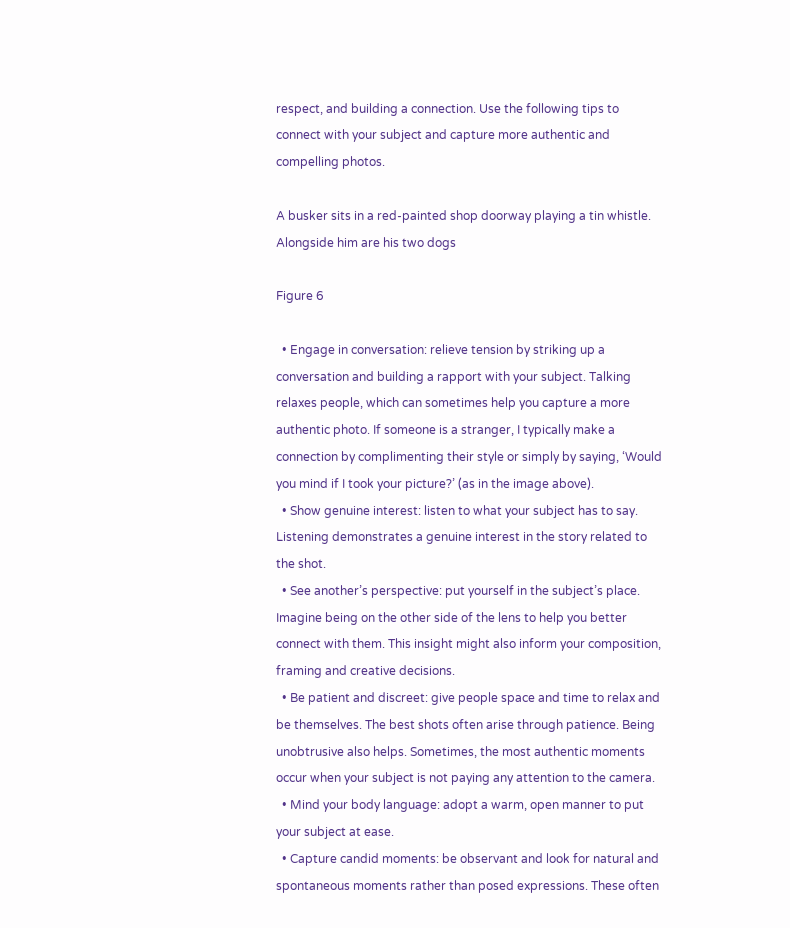respect, and building a connection. Use the following tips to connect with your subject and capture more authentic and compelling photos.

A busker sits in a red-painted shop doorway playing a tin whistle. Alongside him are his two dogs

Figure 6

  • Engage in conversation: relieve tension by striking up a conversation and building a rapport with your subject. Talking relaxes people, which can sometimes help you capture a more authentic photo. If someone is a stranger, I typically make a connection by complimenting their style or simply by saying, ‘Would you mind if I took your picture?’ (as in the image above).
  • Show genuine interest: listen to what your subject has to say. Listening demonstrates a genuine interest in the story related to the shot.
  • See another’s perspective: put yourself in the subject’s place. Imagine being on the other side of the lens to help you better connect with them. This insight might also inform your composition, framing and creative decisions.
  • Be patient and discreet: give people space and time to relax and be themselves. The best shots often arise through patience. Being unobtrusive also helps. Sometimes, the most authentic moments occur when your subject is not paying any attention to the camera.
  • Mind your body language: adopt a warm, open manner to put your subject at ease.
  • Capture candid moments: be observant and look for natural and spontaneous moments rather than posed expressions. These often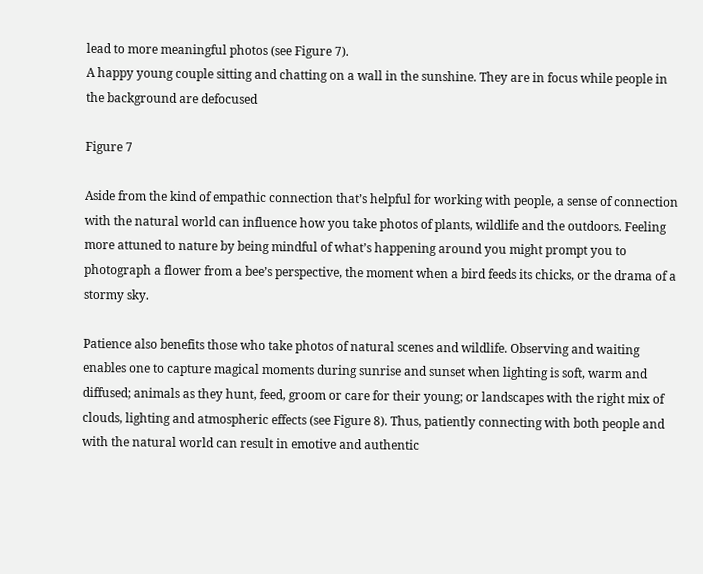lead to more meaningful photos (see Figure 7).
A happy young couple sitting and chatting on a wall in the sunshine. They are in focus while people in the background are defocused

Figure 7

Aside from the kind of empathic connection that’s helpful for working with people, a sense of connection with the natural world can influence how you take photos of plants, wildlife and the outdoors. Feeling more attuned to nature by being mindful of what’s happening around you might prompt you to photograph a flower from a bee’s perspective, the moment when a bird feeds its chicks, or the drama of a stormy sky.

Patience also benefits those who take photos of natural scenes and wildlife. Observing and waiting enables one to capture magical moments during sunrise and sunset when lighting is soft, warm and diffused; animals as they hunt, feed, groom or care for their young; or landscapes with the right mix of clouds, lighting and atmospheric effects (see Figure 8). Thus, patiently connecting with both people and with the natural world can result in emotive and authentic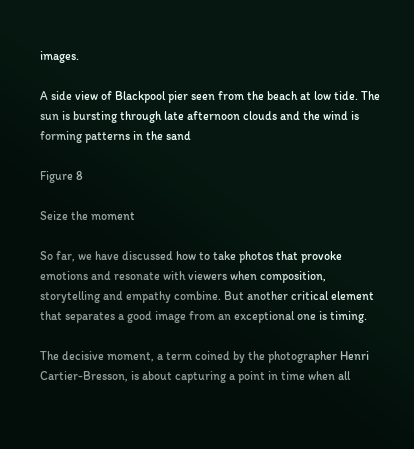images.

A side view of Blackpool pier seen from the beach at low tide. The sun is bursting through late afternoon clouds and the wind is forming patterns in the sand

Figure 8

Seize the moment

So far, we have discussed how to take photos that provoke emotions and resonate with viewers when composition, storytelling and empathy combine. But another critical element that separates a good image from an exceptional one is timing.

The decisive moment, a term coined by the photographer Henri Cartier-Bresson, is about capturing a point in time when all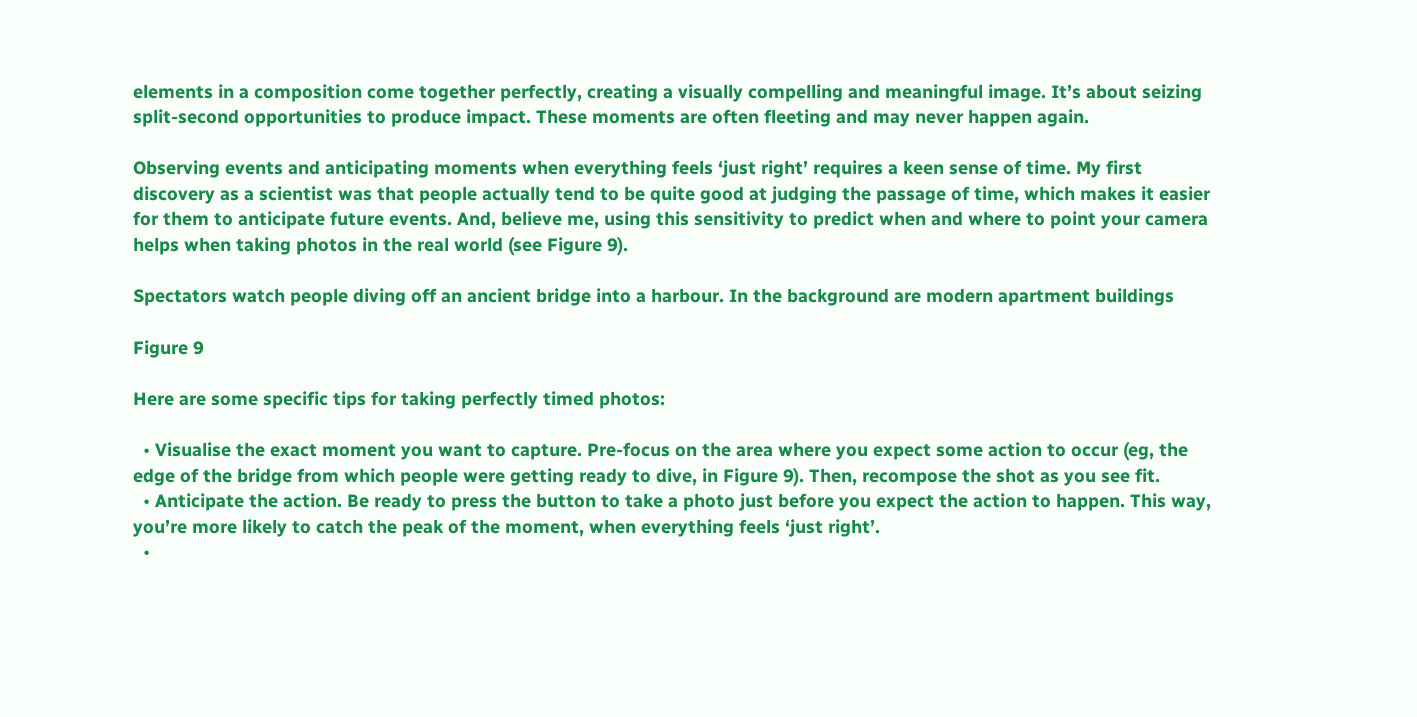elements in a composition come together perfectly, creating a visually compelling and meaningful image. It’s about seizing split-second opportunities to produce impact. These moments are often fleeting and may never happen again.

Observing events and anticipating moments when everything feels ‘just right’ requires a keen sense of time. My first discovery as a scientist was that people actually tend to be quite good at judging the passage of time, which makes it easier for them to anticipate future events. And, believe me, using this sensitivity to predict when and where to point your camera helps when taking photos in the real world (see Figure 9).

Spectators watch people diving off an ancient bridge into a harbour. In the background are modern apartment buildings

Figure 9

Here are some specific tips for taking perfectly timed photos:

  • Visualise the exact moment you want to capture. Pre-focus on the area where you expect some action to occur (eg, the edge of the bridge from which people were getting ready to dive, in Figure 9). Then, recompose the shot as you see fit.
  • Anticipate the action. Be ready to press the button to take a photo just before you expect the action to happen. This way, you’re more likely to catch the peak of the moment, when everything feels ‘just right’.
  •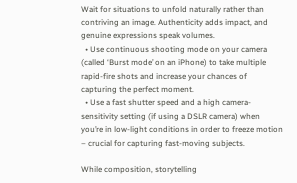Wait for situations to unfold naturally rather than contriving an image. Authenticity adds impact, and genuine expressions speak volumes.
  • Use continuous shooting mode on your camera (called ‘Burst mode’ on an iPhone) to take multiple rapid-fire shots and increase your chances of capturing the perfect moment.
  • Use a fast shutter speed and a high camera-sensitivity setting (if using a DSLR camera) when you’re in low-light conditions in order to freeze motion – crucial for capturing fast-moving subjects.

While composition, storytelling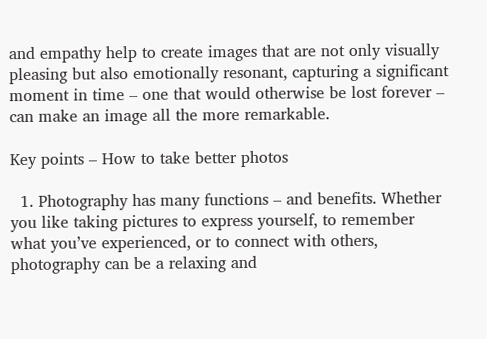and empathy help to create images that are not only visually pleasing but also emotionally resonant, capturing a significant moment in time – one that would otherwise be lost forever – can make an image all the more remarkable.

Key points – How to take better photos

  1. Photography has many functions – and benefits. Whether you like taking pictures to express yourself, to remember what you’ve experienced, or to connect with others, photography can be a relaxing and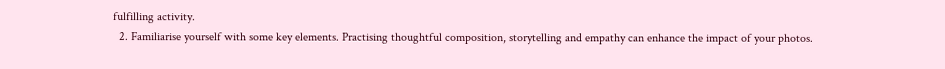fulfilling activity.
  2. Familiarise yourself with some key elements. Practising thoughtful composition, storytelling and empathy can enhance the impact of your photos.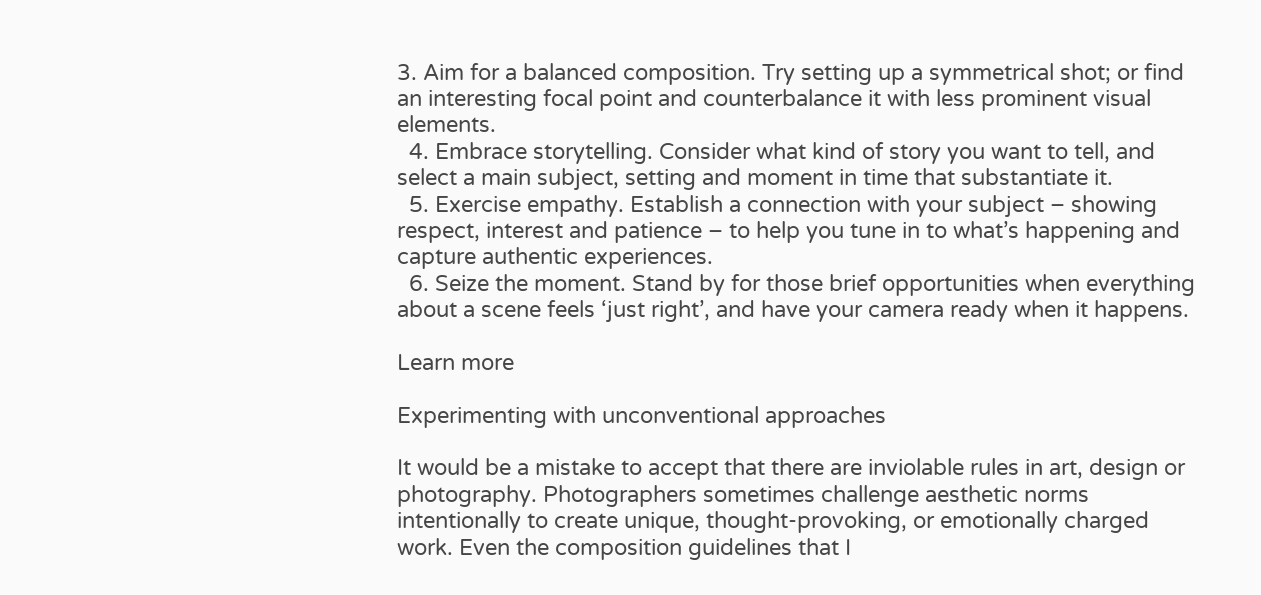3. Aim for a balanced composition. Try setting up a symmetrical shot; or find an interesting focal point and counterbalance it with less prominent visual elements.
  4. Embrace storytelling. Consider what kind of story you want to tell, and select a main subject, setting and moment in time that substantiate it.
  5. Exercise empathy. Establish a connection with your subject – showing respect, interest and patience – to help you tune in to what’s happening and capture authentic experiences.
  6. Seize the moment. Stand by for those brief opportunities when everything about a scene feels ‘just right’, and have your camera ready when it happens.

Learn more

Experimenting with unconventional approaches

It would be a mistake to accept that there are inviolable rules in art, design or photography. Photographers sometimes challenge aesthetic norms intentionally to create unique, thought-provoking, or emotionally charged work. Even the composition guidelines that I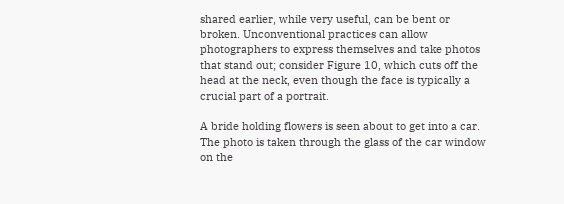shared earlier, while very useful, can be bent or broken. Unconventional practices can allow photographers to express themselves and take photos that stand out; consider Figure 10, which cuts off the head at the neck, even though the face is typically a crucial part of a portrait.

A bride holding flowers is seen about to get into a car. The photo is taken through the glass of the car window on the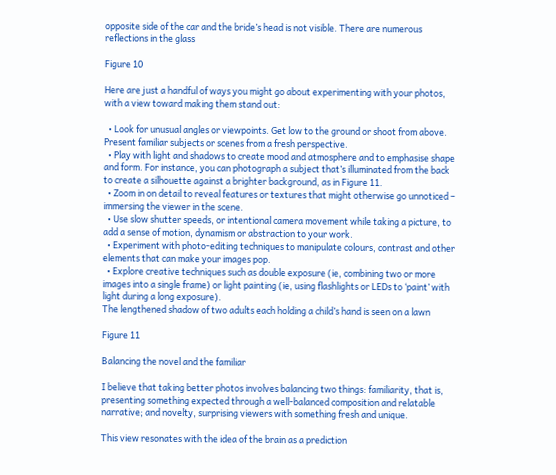opposite side of the car and the bride’s head is not visible. There are numerous reflections in the glass

Figure 10

Here are just a handful of ways you might go about experimenting with your photos, with a view toward making them stand out:

  • Look for unusual angles or viewpoints. Get low to the ground or shoot from above. Present familiar subjects or scenes from a fresh perspective.
  • Play with light and shadows to create mood and atmosphere and to emphasise shape and form. For instance, you can photograph a subject that’s illuminated from the back to create a silhouette against a brighter background, as in Figure 11.
  • Zoom in on detail to reveal features or textures that might otherwise go unnoticed – immersing the viewer in the scene.
  • Use slow shutter speeds, or intentional camera movement while taking a picture, to add a sense of motion, dynamism or abstraction to your work.
  • Experiment with photo-editing techniques to manipulate colours, contrast and other elements that can make your images pop.
  • Explore creative techniques such as double exposure (ie, combining two or more images into a single frame) or light painting (ie, using flashlights or LEDs to ‘paint’ with light during a long exposure).
The lengthened shadow of two adults each holding a child’s hand is seen on a lawn

Figure 11

Balancing the novel and the familiar

I believe that taking better photos involves balancing two things: familiarity, that is, presenting something expected through a well-balanced composition and relatable narrative; and novelty, surprising viewers with something fresh and unique.

This view resonates with the idea of the brain as a prediction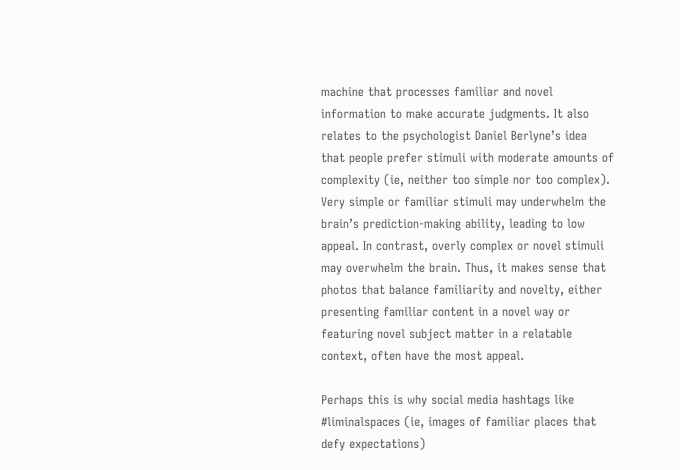machine that processes familiar and novel information to make accurate judgments. It also relates to the psychologist Daniel Berlyne’s idea that people prefer stimuli with moderate amounts of complexity (ie, neither too simple nor too complex). Very simple or familiar stimuli may underwhelm the brain’s prediction-making ability, leading to low appeal. In contrast, overly complex or novel stimuli may overwhelm the brain. Thus, it makes sense that photos that balance familiarity and novelty, either presenting familiar content in a novel way or featuring novel subject matter in a relatable context, often have the most appeal.

Perhaps this is why social media hashtags like #liminalspaces (ie, images of familiar places that defy expectations)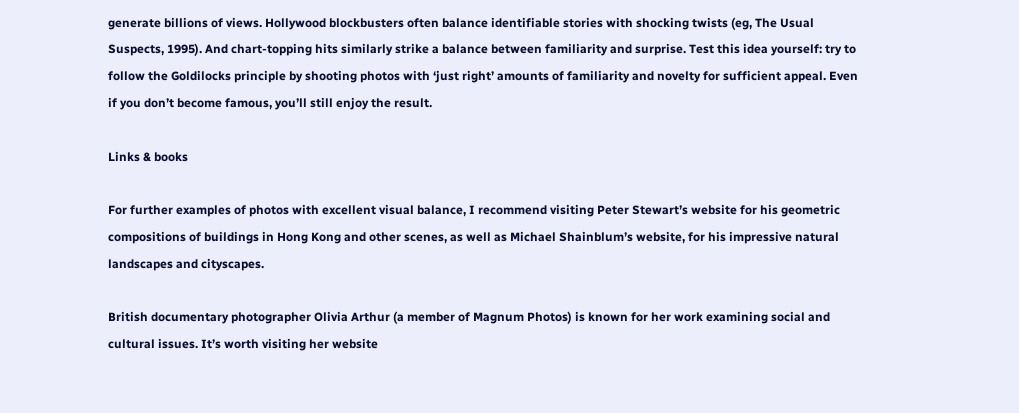generate billions of views. Hollywood blockbusters often balance identifiable stories with shocking twists (eg, The Usual Suspects, 1995). And chart-topping hits similarly strike a balance between familiarity and surprise. Test this idea yourself: try to follow the Goldilocks principle by shooting photos with ‘just right’ amounts of familiarity and novelty for sufficient appeal. Even if you don’t become famous, you’ll still enjoy the result.

Links & books

For further examples of photos with excellent visual balance, I recommend visiting Peter Stewart’s website for his geometric compositions of buildings in Hong Kong and other scenes, as well as Michael Shainblum’s website, for his impressive natural landscapes and cityscapes.

British documentary photographer Olivia Arthur (a member of Magnum Photos) is known for her work examining social and cultural issues. It’s worth visiting her website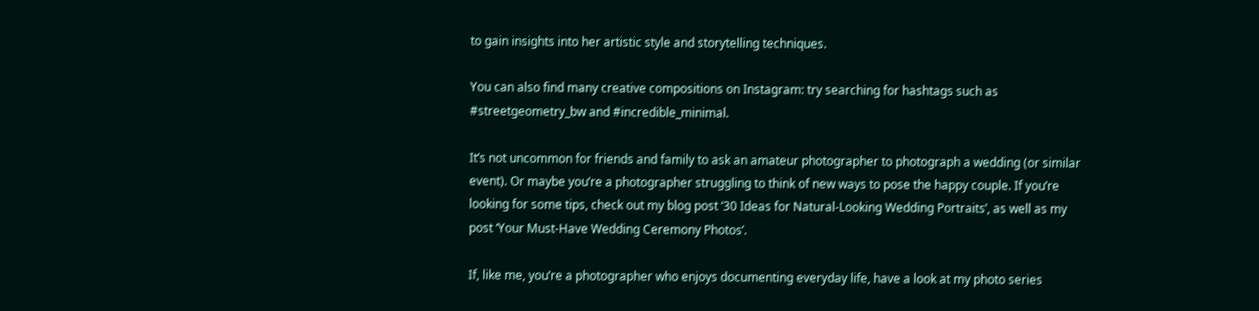to gain insights into her artistic style and storytelling techniques.

You can also find many creative compositions on Instagram: try searching for hashtags such as #streetgeometry_bw and #incredible_minimal.

It’s not uncommon for friends and family to ask an amateur photographer to photograph a wedding (or similar event). Or maybe you’re a photographer struggling to think of new ways to pose the happy couple. If you’re looking for some tips, check out my blog post ‘30 Ideas for Natural-Looking Wedding Portraits’, as well as my post ‘Your Must-Have Wedding Ceremony Photos’.

If, like me, you’re a photographer who enjoys documenting everyday life, have a look at my photo series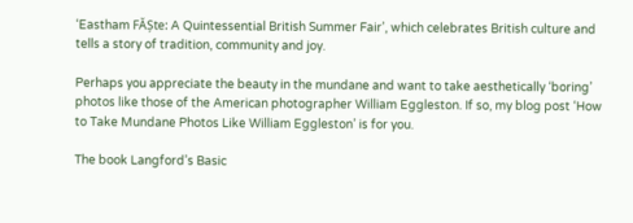‘Eastham FĂȘte: A Quintessential British Summer Fair’, which celebrates British culture and tells a story of tradition, community and joy.

Perhaps you appreciate the beauty in the mundane and want to take aesthetically ‘boring’ photos like those of the American photographer William Eggleston. If so, my blog post ‘How to Take Mundane Photos Like William Eggleston’ is for you.

The book Langford’s Basic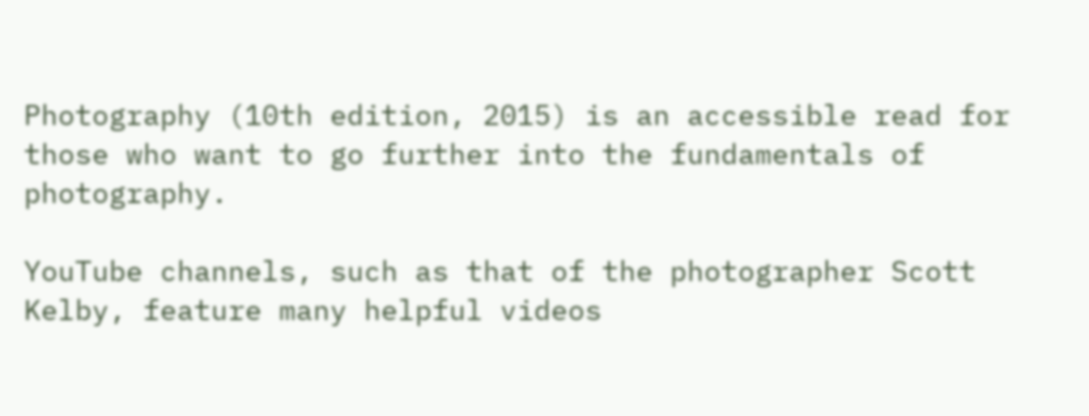Photography (10th edition, 2015) is an accessible read for those who want to go further into the fundamentals of photography.

YouTube channels, such as that of the photographer Scott Kelby, feature many helpful videos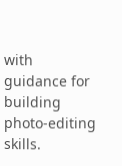with guidance for building photo-editing skills.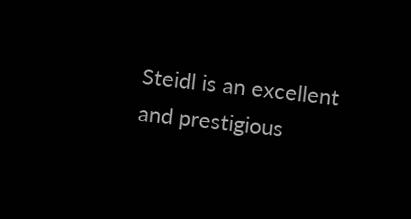Steidl is an excellent and prestigious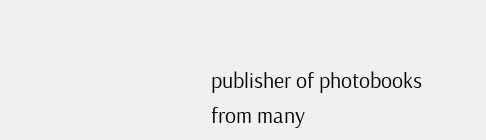publisher of photobooks from many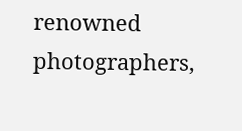renowned photographers,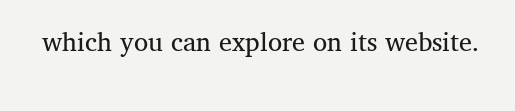which you can explore on its website.